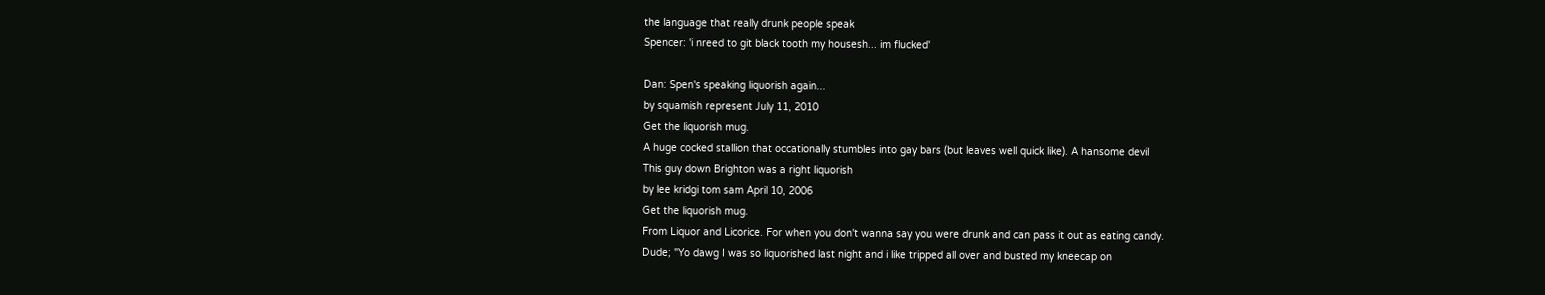the language that really drunk people speak
Spencer: 'i nreed to git black tooth my housesh... im flucked'

Dan: Spen's speaking liquorish again...
by squamish represent July 11, 2010
Get the liquorish mug.
A huge cocked stallion that occationally stumbles into gay bars (but leaves well quick like). A hansome devil
This guy down Brighton was a right liquorish
by lee kridgi tom sam April 10, 2006
Get the liquorish mug.
From Liquor and Licorice. For when you don't wanna say you were drunk and can pass it out as eating candy.
Dude; "Yo dawg I was so liquorished last night and i like tripped all over and busted my kneecap on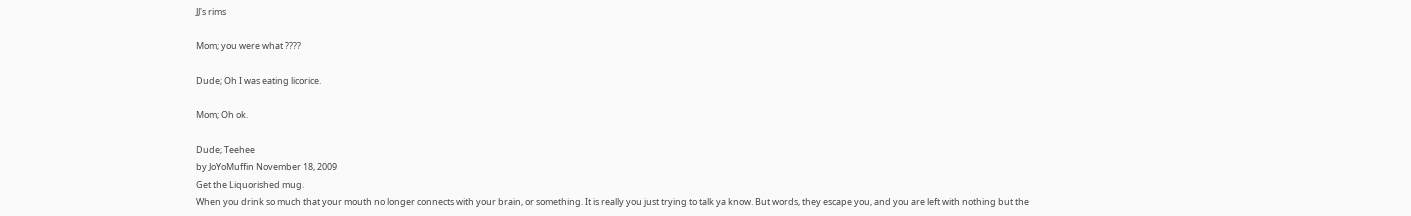JJ's rims

Mom; you were what ????

Dude; Oh I was eating licorice.

Mom; Oh ok.

Dude; Teehee
by JoYoMuffin November 18, 2009
Get the Liquorished mug.
When you drink so much that your mouth no longer connects with your brain, or something. It is really you just trying to talk ya know. But words, they escape you, and you are left with nothing but the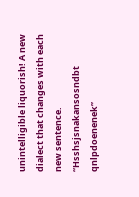unintelligible liquorish! A new dialect that changes with each new sentence.
“Hsshsjsnakansosndbt qnlpdoenenek”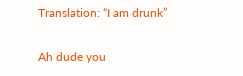Translation: “I am drunk”

Ah dude you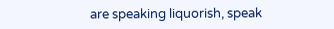are speaking liquorish, speak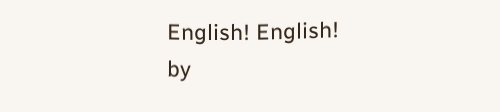English! English!
by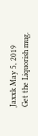Jaxxk May 5, 2019
Get the Liquorish mug.